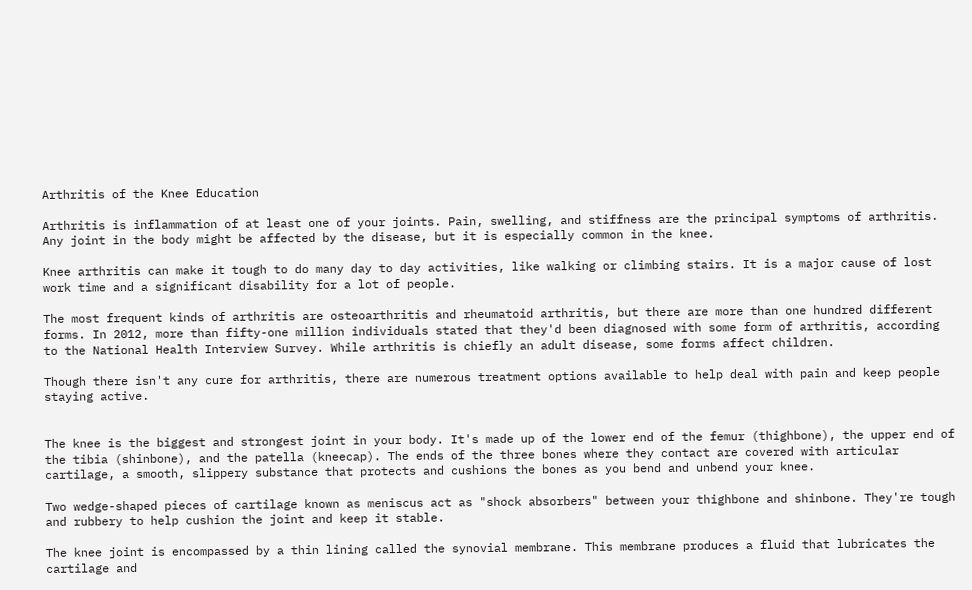Arthritis of the Knee Education

Arthritis is inflammation of at least one of your joints. Pain, swelling, and stiffness are the principal symptoms of arthritis. Any joint in the body might be affected by the disease, but it is especially common in the knee.

Knee arthritis can make it tough to do many day to day activities, like walking or climbing stairs. It is a major cause of lost work time and a significant disability for a lot of people.

The most frequent kinds of arthritis are osteoarthritis and rheumatoid arthritis, but there are more than one hundred different forms. In 2012, more than fifty-one million individuals stated that they'd been diagnosed with some form of arthritis, according to the National Health Interview Survey. While arthritis is chiefly an adult disease, some forms affect children.

Though there isn't any cure for arthritis, there are numerous treatment options available to help deal with pain and keep people staying active.


The knee is the biggest and strongest joint in your body. It's made up of the lower end of the femur (thighbone), the upper end of the tibia (shinbone), and the patella (kneecap). The ends of the three bones where they contact are covered with articular cartilage, a smooth, slippery substance that protects and cushions the bones as you bend and unbend your knee.

Two wedge-shaped pieces of cartilage known as meniscus act as "shock absorbers" between your thighbone and shinbone. They're tough and rubbery to help cushion the joint and keep it stable.

The knee joint is encompassed by a thin lining called the synovial membrane. This membrane produces a fluid that lubricates the cartilage and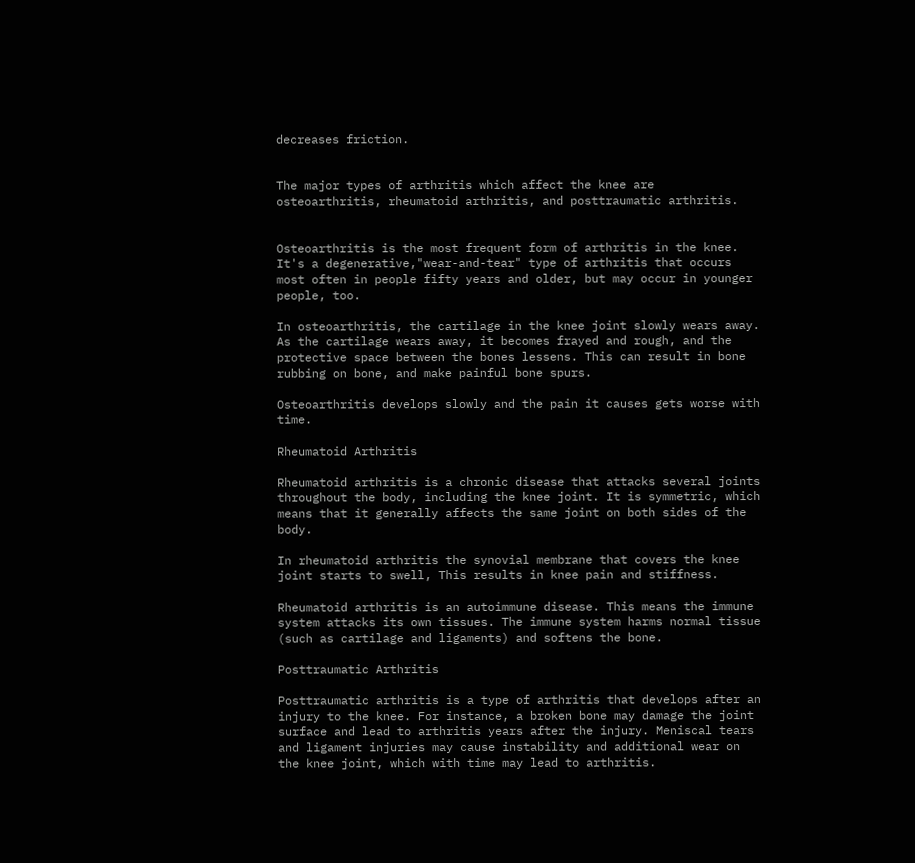decreases friction.


The major types of arthritis which affect the knee are osteoarthritis, rheumatoid arthritis, and posttraumatic arthritis.


Osteoarthritis is the most frequent form of arthritis in the knee. It's a degenerative,"wear-and-tear" type of arthritis that occurs most often in people fifty years and older, but may occur in younger people, too.

In osteoarthritis, the cartilage in the knee joint slowly wears away. As the cartilage wears away, it becomes frayed and rough, and the protective space between the bones lessens. This can result in bone rubbing on bone, and make painful bone spurs.

Osteoarthritis develops slowly and the pain it causes gets worse with time.

Rheumatoid Arthritis

Rheumatoid arthritis is a chronic disease that attacks several joints throughout the body, including the knee joint. It is symmetric, which means that it generally affects the same joint on both sides of the body.

In rheumatoid arthritis the synovial membrane that covers the knee joint starts to swell, This results in knee pain and stiffness.

Rheumatoid arthritis is an autoimmune disease. This means the immune system attacks its own tissues. The immune system harms normal tissue (such as cartilage and ligaments) and softens the bone.

Posttraumatic Arthritis

Posttraumatic arthritis is a type of arthritis that develops after an injury to the knee. For instance, a broken bone may damage the joint surface and lead to arthritis years after the injury. Meniscal tears and ligament injuries may cause instability and additional wear on the knee joint, which with time may lead to arthritis.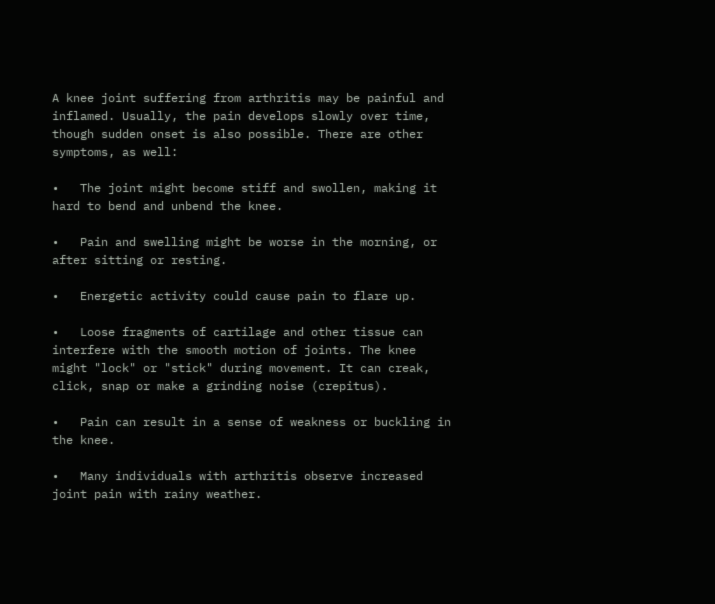A knee joint suffering from arthritis may be painful and inflamed. Usually, the pain develops slowly over time, though sudden onset is also possible. There are other symptoms, as well:

•   The joint might become stiff and swollen, making it hard to bend and unbend the knee.

•   Pain and swelling might be worse in the morning, or after sitting or resting.

•   Energetic activity could cause pain to flare up.

•   Loose fragments of cartilage and other tissue can interfere with the smooth motion of joints. The knee might "lock" or "stick" during movement. It can creak, click, snap or make a grinding noise (crepitus).

•   Pain can result in a sense of weakness or buckling in the knee.

•   Many individuals with arthritis observe increased joint pain with rainy weather.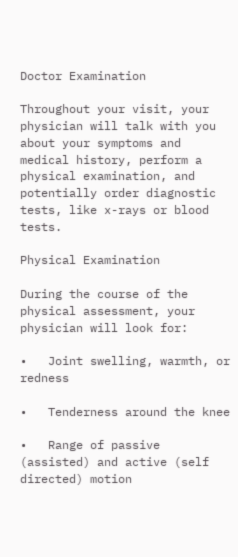Doctor Examination

Throughout your visit, your physician will talk with you about your symptoms and medical history, perform a physical examination, and potentially order diagnostic tests, like x-rays or blood tests.

Physical Examination

During the course of the physical assessment, your physician will look for:

•   Joint swelling, warmth, or redness

•   Tenderness around the knee

•   Range of passive (assisted) and active (self directed) motion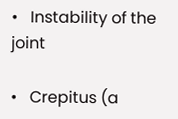•   Instability of the joint

•   Crepitus (a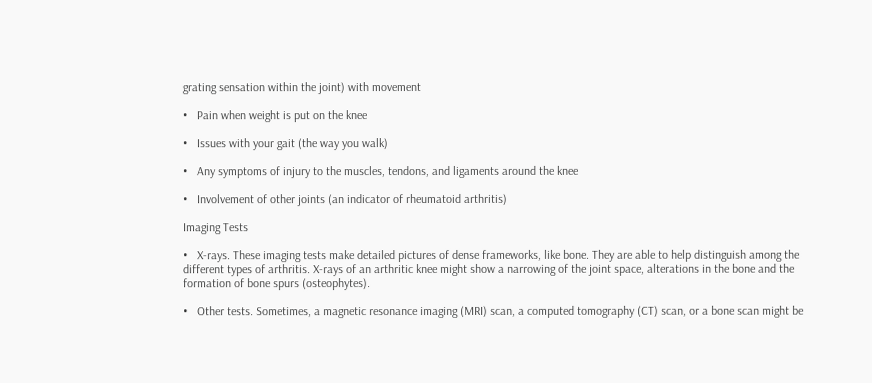grating sensation within the joint) with movement

•   Pain when weight is put on the knee

•   Issues with your gait (the way you walk)

•   Any symptoms of injury to the muscles, tendons, and ligaments around the knee

•   Involvement of other joints (an indicator of rheumatoid arthritis)

Imaging Tests

•   X-rays. These imaging tests make detailed pictures of dense frameworks, like bone. They are able to help distinguish among the different types of arthritis. X-rays of an arthritic knee might show a narrowing of the joint space, alterations in the bone and the formation of bone spurs (osteophytes).

•   Other tests. Sometimes, a magnetic resonance imaging (MRI) scan, a computed tomography (CT) scan, or a bone scan might be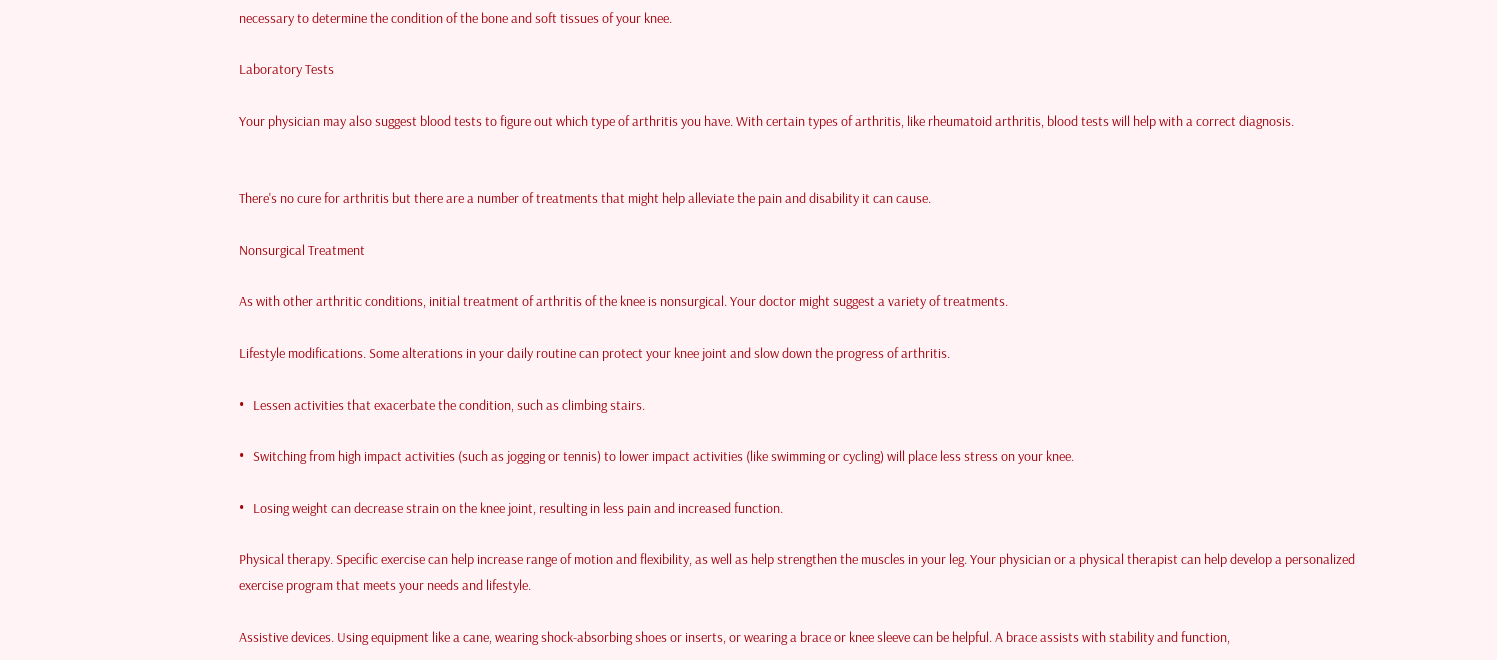necessary to determine the condition of the bone and soft tissues of your knee.

Laboratory Tests

Your physician may also suggest blood tests to figure out which type of arthritis you have. With certain types of arthritis, like rheumatoid arthritis, blood tests will help with a correct diagnosis.


There's no cure for arthritis but there are a number of treatments that might help alleviate the pain and disability it can cause.

Nonsurgical Treatment

As with other arthritic conditions, initial treatment of arthritis of the knee is nonsurgical. Your doctor might suggest a variety of treatments.

Lifestyle modifications. Some alterations in your daily routine can protect your knee joint and slow down the progress of arthritis.

•   Lessen activities that exacerbate the condition, such as climbing stairs.

•   Switching from high impact activities (such as jogging or tennis) to lower impact activities (like swimming or cycling) will place less stress on your knee.

•   Losing weight can decrease strain on the knee joint, resulting in less pain and increased function.

Physical therapy. Specific exercise can help increase range of motion and flexibility, as well as help strengthen the muscles in your leg. Your physician or a physical therapist can help develop a personalized exercise program that meets your needs and lifestyle.

Assistive devices. Using equipment like a cane, wearing shock-absorbing shoes or inserts, or wearing a brace or knee sleeve can be helpful. A brace assists with stability and function,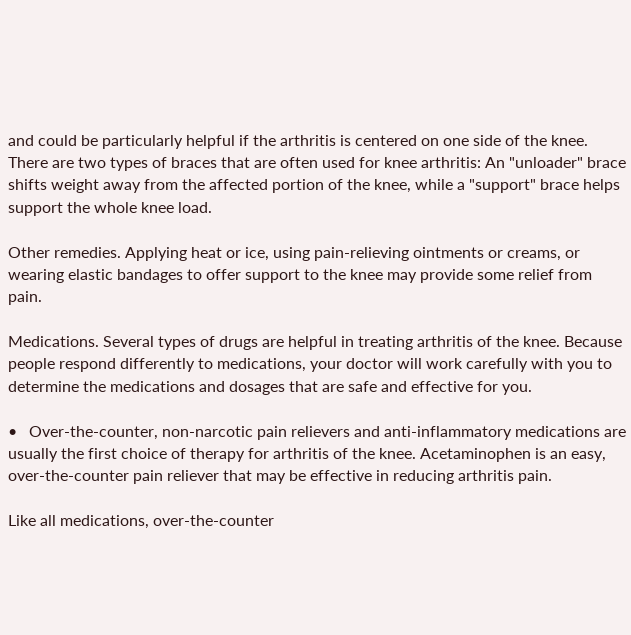and could be particularly helpful if the arthritis is centered on one side of the knee. There are two types of braces that are often used for knee arthritis: An "unloader" brace shifts weight away from the affected portion of the knee, while a "support" brace helps support the whole knee load.

Other remedies. Applying heat or ice, using pain-relieving ointments or creams, or wearing elastic bandages to offer support to the knee may provide some relief from pain.

Medications. Several types of drugs are helpful in treating arthritis of the knee. Because people respond differently to medications, your doctor will work carefully with you to determine the medications and dosages that are safe and effective for you.

•   Over-the-counter, non-narcotic pain relievers and anti-inflammatory medications are usually the first choice of therapy for arthritis of the knee. Acetaminophen is an easy, over-the-counter pain reliever that may be effective in reducing arthritis pain.

Like all medications, over-the-counter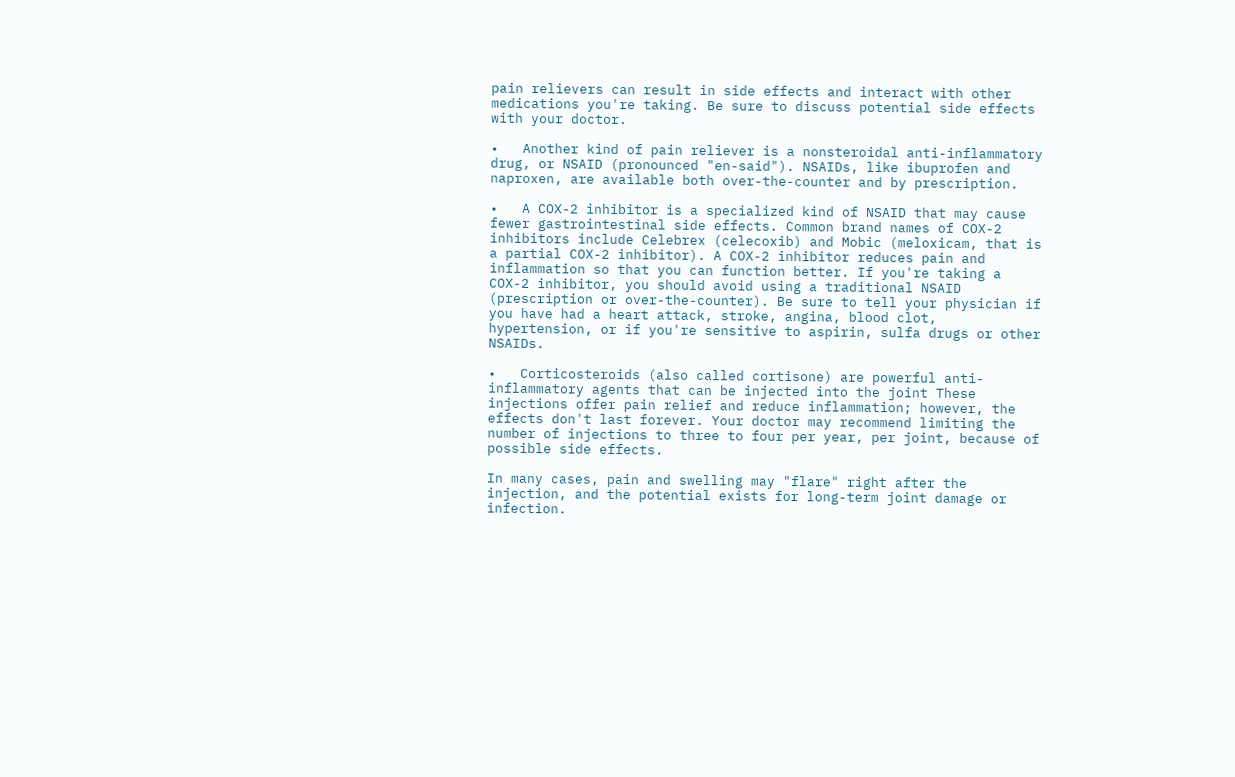pain relievers can result in side effects and interact with other medications you're taking. Be sure to discuss potential side effects with your doctor.

•   Another kind of pain reliever is a nonsteroidal anti-inflammatory drug, or NSAID (pronounced "en-said"). NSAIDs, like ibuprofen and naproxen, are available both over-the-counter and by prescription.

•   A COX-2 inhibitor is a specialized kind of NSAID that may cause fewer gastrointestinal side effects. Common brand names of COX-2 inhibitors include Celebrex (celecoxib) and Mobic (meloxicam, that is a partial COX-2 inhibitor). A COX-2 inhibitor reduces pain and inflammation so that you can function better. If you're taking a COX-2 inhibitor, you should avoid using a traditional NSAID (prescription or over-the-counter). Be sure to tell your physician if you have had a heart attack, stroke, angina, blood clot, hypertension, or if you're sensitive to aspirin, sulfa drugs or other NSAIDs.

•   Corticosteroids (also called cortisone) are powerful anti-inflammatory agents that can be injected into the joint These injections offer pain relief and reduce inflammation; however, the effects don't last forever. Your doctor may recommend limiting the number of injections to three to four per year, per joint, because of possible side effects.

In many cases, pain and swelling may "flare" right after the injection, and the potential exists for long-term joint damage or infection.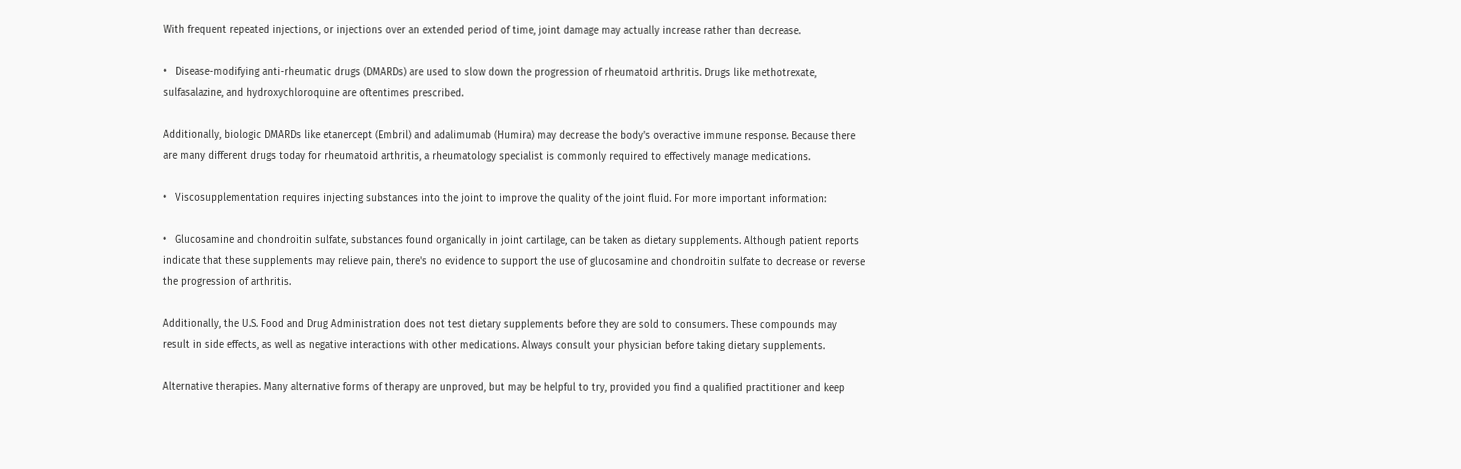With frequent repeated injections, or injections over an extended period of time, joint damage may actually increase rather than decrease.

•   Disease-modifying anti-rheumatic drugs (DMARDs) are used to slow down the progression of rheumatoid arthritis. Drugs like methotrexate, sulfasalazine, and hydroxychloroquine are oftentimes prescribed.

Additionally, biologic DMARDs like etanercept (Embril) and adalimumab (Humira) may decrease the body's overactive immune response. Because there are many different drugs today for rheumatoid arthritis, a rheumatology specialist is commonly required to effectively manage medications.

•   Viscosupplementation requires injecting substances into the joint to improve the quality of the joint fluid. For more important information:

•   Glucosamine and chondroitin sulfate, substances found organically in joint cartilage, can be taken as dietary supplements. Although patient reports indicate that these supplements may relieve pain, there's no evidence to support the use of glucosamine and chondroitin sulfate to decrease or reverse the progression of arthritis.

Additionally, the U.S. Food and Drug Administration does not test dietary supplements before they are sold to consumers. These compounds may result in side effects, as well as negative interactions with other medications. Always consult your physician before taking dietary supplements.

Alternative therapies. Many alternative forms of therapy are unproved, but may be helpful to try, provided you find a qualified practitioner and keep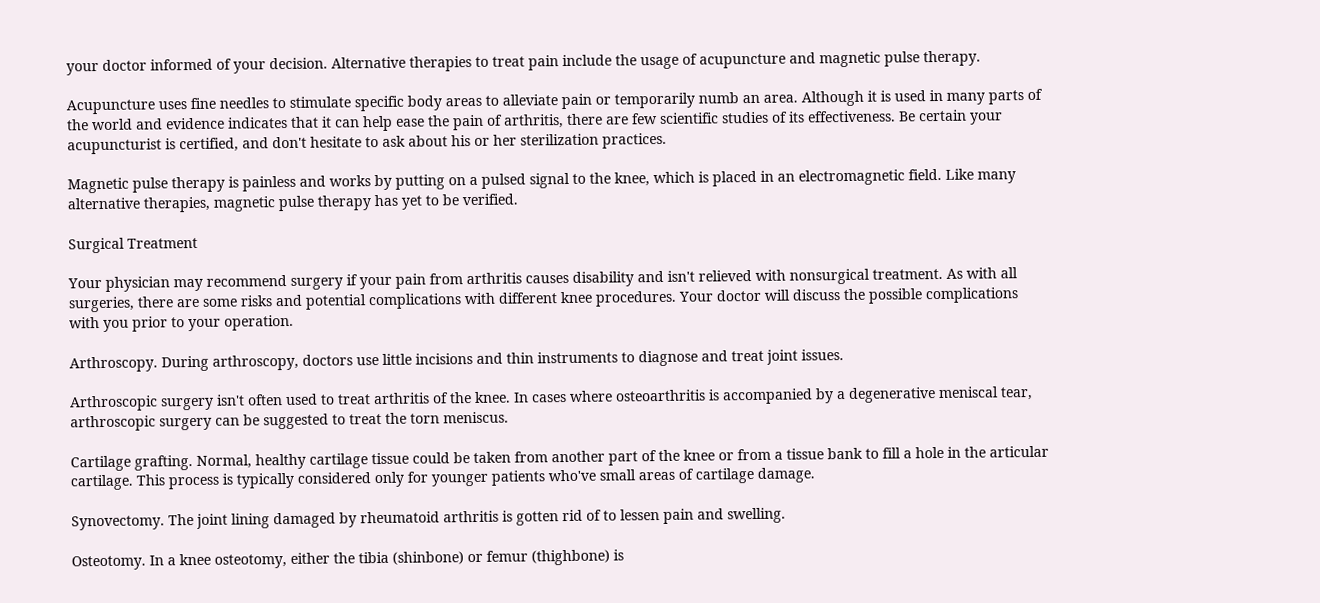your doctor informed of your decision. Alternative therapies to treat pain include the usage of acupuncture and magnetic pulse therapy.

Acupuncture uses fine needles to stimulate specific body areas to alleviate pain or temporarily numb an area. Although it is used in many parts of the world and evidence indicates that it can help ease the pain of arthritis, there are few scientific studies of its effectiveness. Be certain your acupuncturist is certified, and don't hesitate to ask about his or her sterilization practices.

Magnetic pulse therapy is painless and works by putting on a pulsed signal to the knee, which is placed in an electromagnetic field. Like many alternative therapies, magnetic pulse therapy has yet to be verified.

Surgical Treatment

Your physician may recommend surgery if your pain from arthritis causes disability and isn't relieved with nonsurgical treatment. As with all surgeries, there are some risks and potential complications with different knee procedures. Your doctor will discuss the possible complications with you prior to your operation.

Arthroscopy. During arthroscopy, doctors use little incisions and thin instruments to diagnose and treat joint issues.

Arthroscopic surgery isn't often used to treat arthritis of the knee. In cases where osteoarthritis is accompanied by a degenerative meniscal tear, arthroscopic surgery can be suggested to treat the torn meniscus.

Cartilage grafting. Normal, healthy cartilage tissue could be taken from another part of the knee or from a tissue bank to fill a hole in the articular cartilage. This process is typically considered only for younger patients who've small areas of cartilage damage.

Synovectomy. The joint lining damaged by rheumatoid arthritis is gotten rid of to lessen pain and swelling.

Osteotomy. In a knee osteotomy, either the tibia (shinbone) or femur (thighbone) is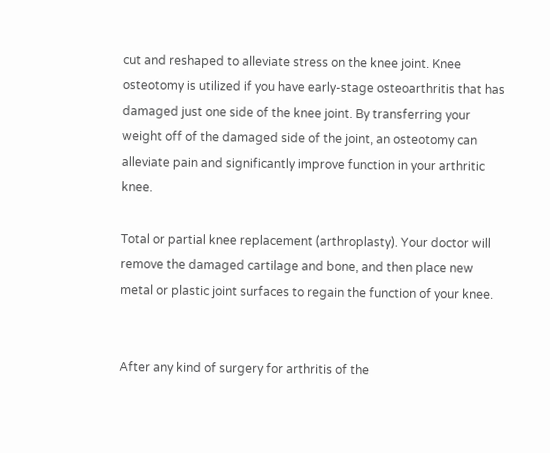cut and reshaped to alleviate stress on the knee joint. Knee osteotomy is utilized if you have early-stage osteoarthritis that has damaged just one side of the knee joint. By transferring your weight off of the damaged side of the joint, an osteotomy can alleviate pain and significantly improve function in your arthritic knee.

Total or partial knee replacement (arthroplasty). Your doctor will remove the damaged cartilage and bone, and then place new metal or plastic joint surfaces to regain the function of your knee.


After any kind of surgery for arthritis of the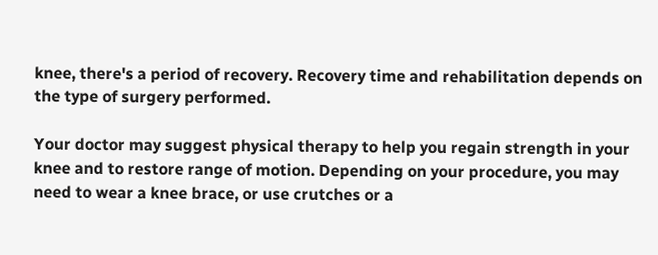knee, there's a period of recovery. Recovery time and rehabilitation depends on the type of surgery performed.

Your doctor may suggest physical therapy to help you regain strength in your knee and to restore range of motion. Depending on your procedure, you may need to wear a knee brace, or use crutches or a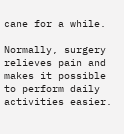cane for a while.

Normally, surgery relieves pain and makes it possible to perform daily activities easier.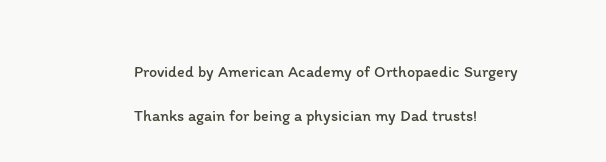Provided by American Academy of Orthopaedic Surgery

Thanks again for being a physician my Dad trusts!